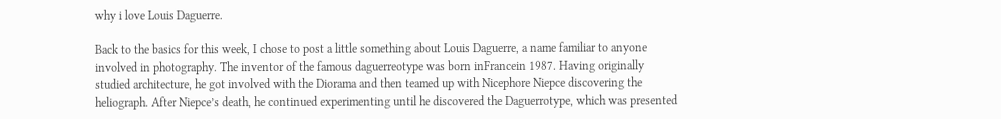why i love Louis Daguerre.

Back to the basics for this week, I chose to post a little something about Louis Daguerre, a name familiar to anyone involved in photography. The inventor of the famous daguerreotype was born inFrancein 1987. Having originally studied architecture, he got involved with the Diorama and then teamed up with Nicephore Niepce discovering the heliograph. After Niepce’s death, he continued experimenting until he discovered the Daguerrotype, which was presented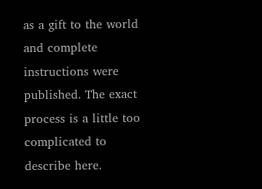as a gift to the world and complete instructions were published. The exact process is a little too complicated to describe here.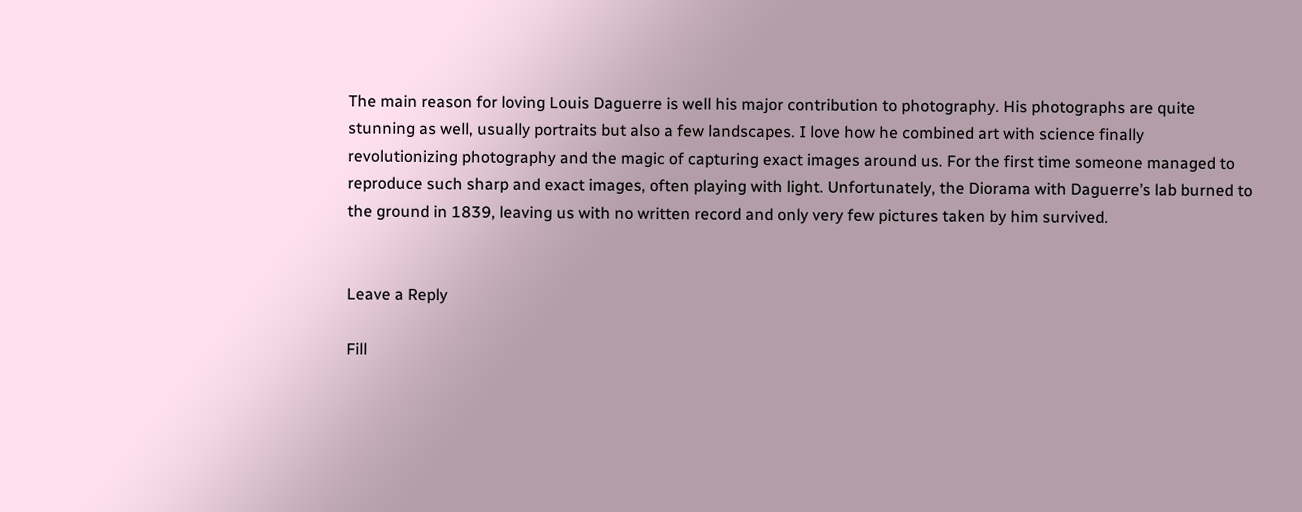The main reason for loving Louis Daguerre is well his major contribution to photography. His photographs are quite stunning as well, usually portraits but also a few landscapes. I love how he combined art with science finally revolutionizing photography and the magic of capturing exact images around us. For the first time someone managed to reproduce such sharp and exact images, often playing with light. Unfortunately, the Diorama with Daguerre’s lab burned to the ground in 1839, leaving us with no written record and only very few pictures taken by him survived.


Leave a Reply

Fill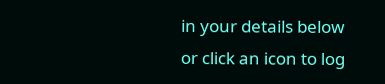in your details below or click an icon to log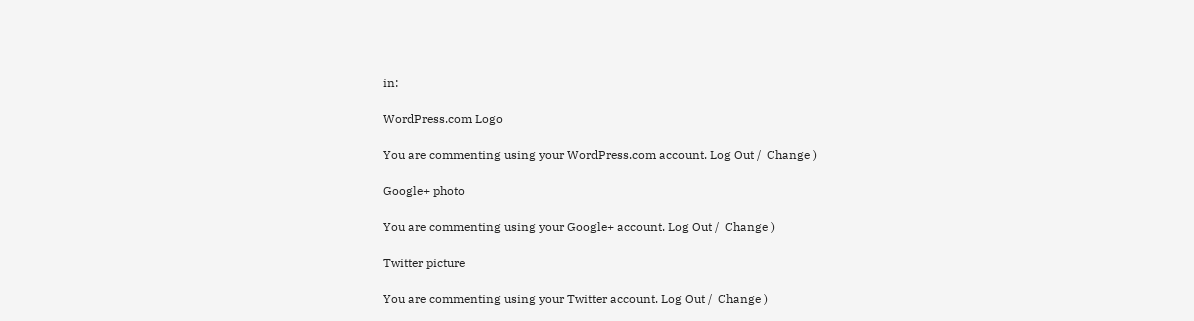in:

WordPress.com Logo

You are commenting using your WordPress.com account. Log Out /  Change )

Google+ photo

You are commenting using your Google+ account. Log Out /  Change )

Twitter picture

You are commenting using your Twitter account. Log Out /  Change )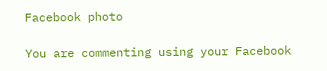Facebook photo

You are commenting using your Facebook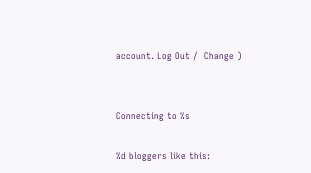account. Log Out /  Change )


Connecting to %s

%d bloggers like this: